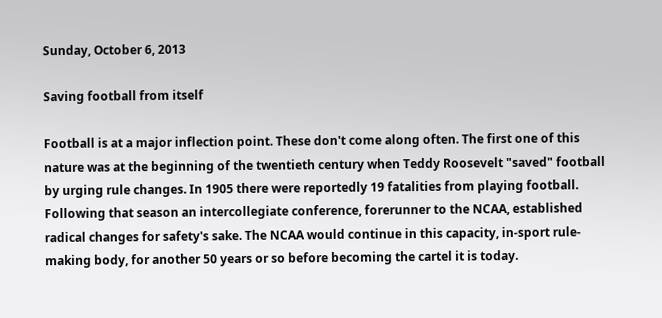Sunday, October 6, 2013

Saving football from itself

Football is at a major inflection point. These don't come along often. The first one of this nature was at the beginning of the twentieth century when Teddy Roosevelt "saved" football by urging rule changes. In 1905 there were reportedly 19 fatalities from playing football. Following that season an intercollegiate conference, forerunner to the NCAA, established radical changes for safety's sake. The NCAA would continue in this capacity, in-sport rule-making body, for another 50 years or so before becoming the cartel it is today.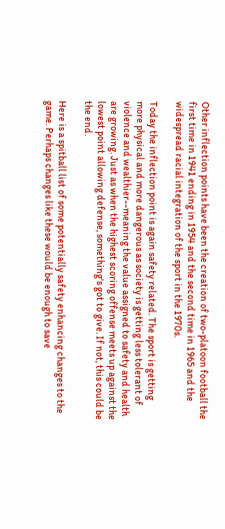Other inflection points have been the creation of two-platoon football the first time in 1941 ending in 1954 and the second time in 1965 and the widespread racial integration of the sport in the 1970s.

Today the inflection point is again safety related. The sport is getting more physical and more dangerous as society is getting less tolerant of violence and wealthier--meaning the value assigned to safety and health are growing. Just as when the highest scoring offense meets up against the lowest point allowing defense, something's got to give. If not, this could be the end.

Here is a spitball list of some potentially safety enhancing changes to the game. Perhaps changes like these would be enough to save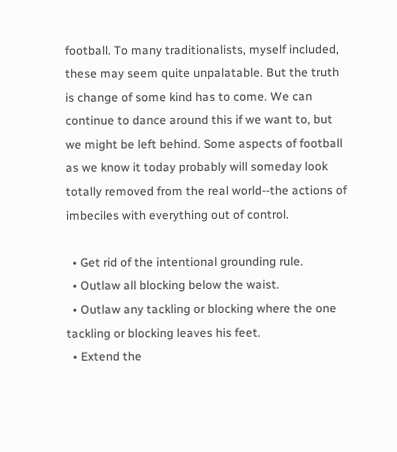football. To many traditionalists, myself included, these may seem quite unpalatable. But the truth is change of some kind has to come. We can continue to dance around this if we want to, but we might be left behind. Some aspects of football as we know it today probably will someday look totally removed from the real world--the actions of imbeciles with everything out of control.

  • Get rid of the intentional grounding rule.
  • Outlaw all blocking below the waist.
  • Outlaw any tackling or blocking where the one tackling or blocking leaves his feet.
  • Extend the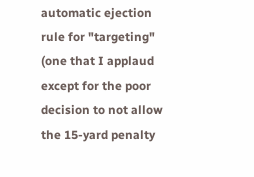automatic ejection rule for "targeting" (one that I applaud except for the poor decision to not allow the 15-yard penalty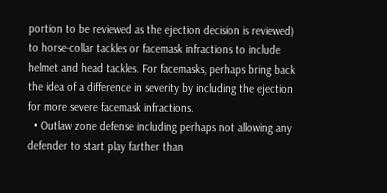portion to be reviewed as the ejection decision is reviewed) to horse-collar tackles or facemask infractions to include helmet and head tackles. For facemasks, perhaps bring back the idea of a difference in severity by including the ejection for more severe facemask infractions.
  • Outlaw zone defense including perhaps not allowing any defender to start play farther than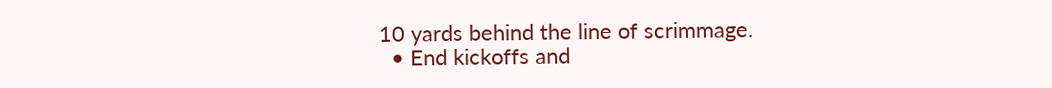10 yards behind the line of scrimmage.
  • End kickoffs and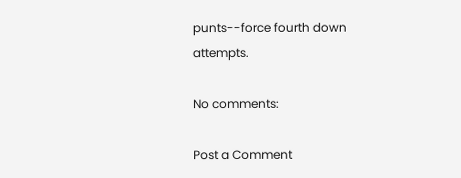punts--force fourth down attempts.

No comments:

Post a Comment